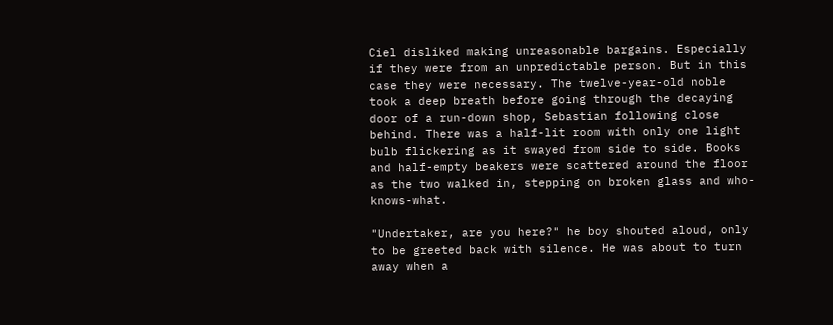Ciel disliked making unreasonable bargains. Especially if they were from an unpredictable person. But in this case they were necessary. The twelve-year-old noble took a deep breath before going through the decaying door of a run-down shop, Sebastian following close behind. There was a half-lit room with only one light bulb flickering as it swayed from side to side. Books and half-empty beakers were scattered around the floor as the two walked in, stepping on broken glass and who-knows-what.

"Undertaker, are you here?" he boy shouted aloud, only to be greeted back with silence. He was about to turn away when a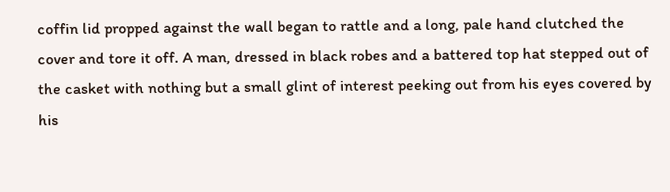coffin lid propped against the wall began to rattle and a long, pale hand clutched the cover and tore it off. A man, dressed in black robes and a battered top hat stepped out of the casket with nothing but a small glint of interest peeking out from his eyes covered by his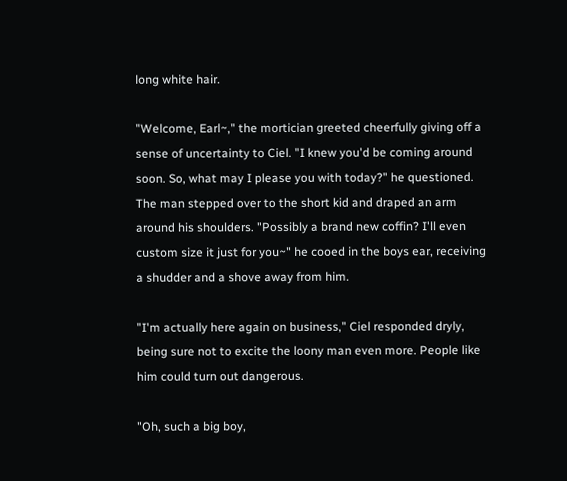long white hair.

"Welcome, Earl~," the mortician greeted cheerfully giving off a sense of uncertainty to Ciel. "I knew you'd be coming around soon. So, what may I please you with today?" he questioned. The man stepped over to the short kid and draped an arm around his shoulders. "Possibly a brand new coffin? I'll even custom size it just for you~" he cooed in the boys ear, receiving a shudder and a shove away from him.

"I'm actually here again on business," Ciel responded dryly, being sure not to excite the loony man even more. People like him could turn out dangerous.

"Oh, such a big boy,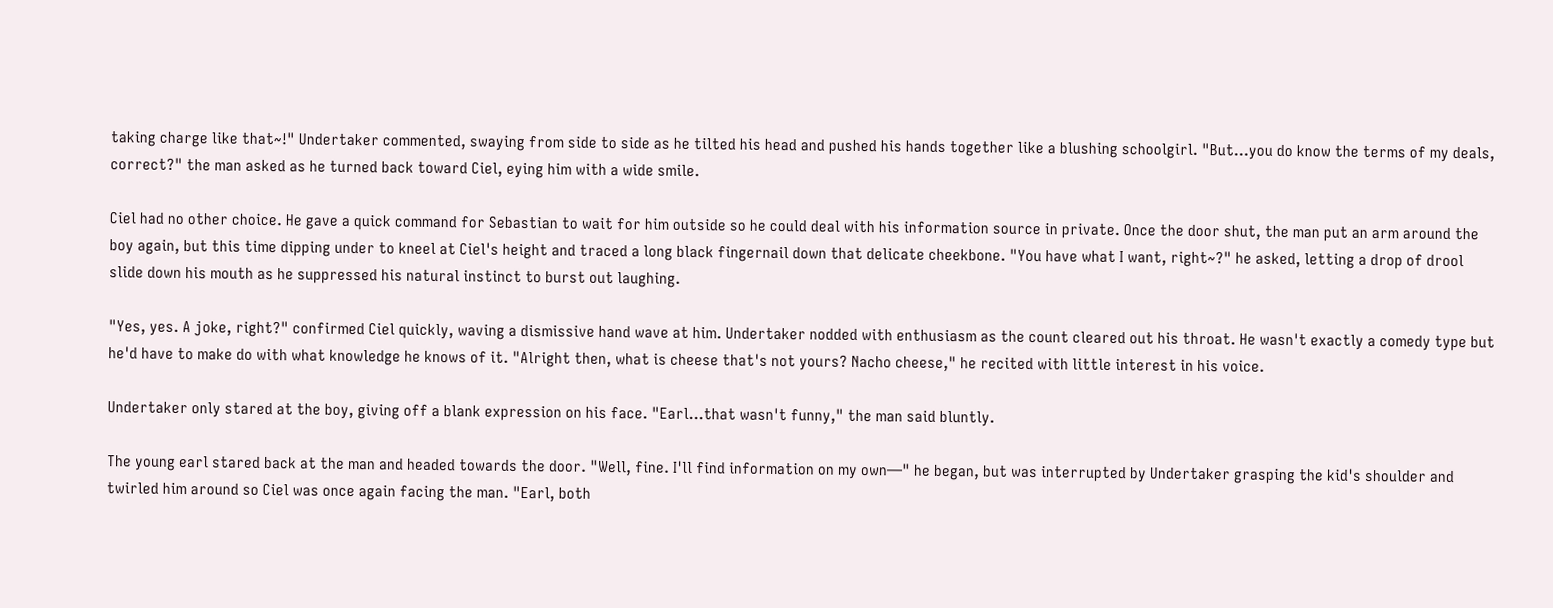taking charge like that~!" Undertaker commented, swaying from side to side as he tilted his head and pushed his hands together like a blushing schoolgirl. "But…you do know the terms of my deals, correct?" the man asked as he turned back toward Ciel, eying him with a wide smile.

Ciel had no other choice. He gave a quick command for Sebastian to wait for him outside so he could deal with his information source in private. Once the door shut, the man put an arm around the boy again, but this time dipping under to kneel at Ciel's height and traced a long black fingernail down that delicate cheekbone. "You have what I want, right~?" he asked, letting a drop of drool slide down his mouth as he suppressed his natural instinct to burst out laughing.

"Yes, yes. A joke, right?" confirmed Ciel quickly, waving a dismissive hand wave at him. Undertaker nodded with enthusiasm as the count cleared out his throat. He wasn't exactly a comedy type but he'd have to make do with what knowledge he knows of it. "Alright then, what is cheese that's not yours? Nacho cheese," he recited with little interest in his voice.

Undertaker only stared at the boy, giving off a blank expression on his face. "Earl…that wasn't funny," the man said bluntly.

The young earl stared back at the man and headed towards the door. "Well, fine. I'll find information on my own—" he began, but was interrupted by Undertaker grasping the kid's shoulder and twirled him around so Ciel was once again facing the man. "Earl, both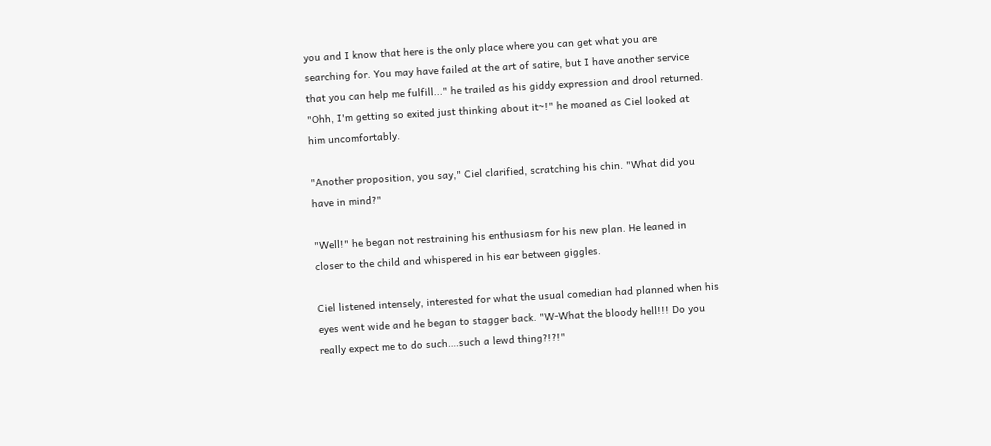you and I know that here is the only place where you can get what you are searching for. You may have failed at the art of satire, but I have another service that you can help me fulfill..." he trailed as his giddy expression and drool returned. "Ohh, I'm getting so exited just thinking about it~!" he moaned as Ciel looked at him uncomfortably.

"Another proposition, you say," Ciel clarified, scratching his chin. "What did you have in mind?"

"Well!" he began not restraining his enthusiasm for his new plan. He leaned in closer to the child and whispered in his ear between giggles.

Ciel listened intensely, interested for what the usual comedian had planned when his eyes went wide and he began to stagger back. "W-What the bloody hell!!! Do you really expect me to do such….such a lewd thing?!?!"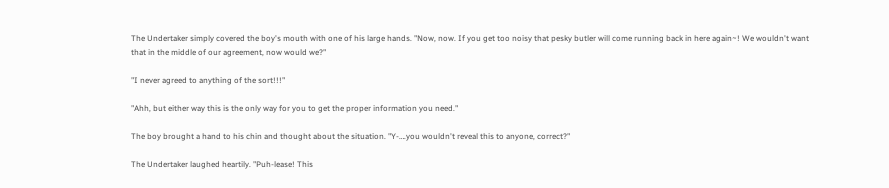The Undertaker simply covered the boy's mouth with one of his large hands. "Now, now. If you get too noisy that pesky butler will come running back in here again~! We wouldn't want that in the middle of our agreement, now would we?"

"I never agreed to anything of the sort!!!"

"Ahh, but either way this is the only way for you to get the proper information you need."

The boy brought a hand to his chin and thought about the situation. "Y-….you wouldn't reveal this to anyone, correct?"

The Undertaker laughed heartily. "Puh-lease! This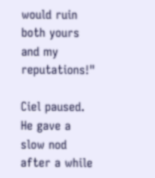would ruin both yours and my reputations!"

Ciel paused. He gave a slow nod after a while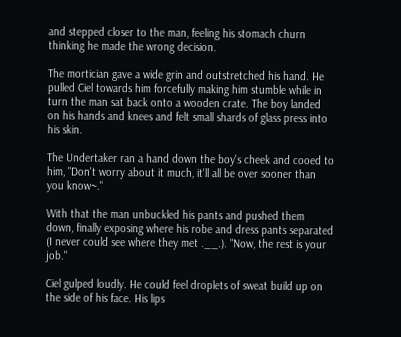and stepped closer to the man, feeling his stomach churn thinking he made the wrong decision.

The mortician gave a wide grin and outstretched his hand. He pulled Ciel towards him forcefully making him stumble while in turn the man sat back onto a wooden crate. The boy landed on his hands and knees and felt small shards of glass press into his skin.

The Undertaker ran a hand down the boy's cheek and cooed to him, "Don't worry about it much, it'll all be over sooner than you know~."

With that the man unbuckled his pants and pushed them down, finally exposing where his robe and dress pants separated (I never could see where they met .__.). "Now, the rest is your job."

Ciel gulped loudly. He could feel droplets of sweat build up on the side of his face. His lips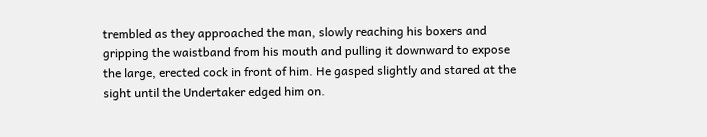trembled as they approached the man, slowly reaching his boxers and gripping the waistband from his mouth and pulling it downward to expose the large, erected cock in front of him. He gasped slightly and stared at the sight until the Undertaker edged him on.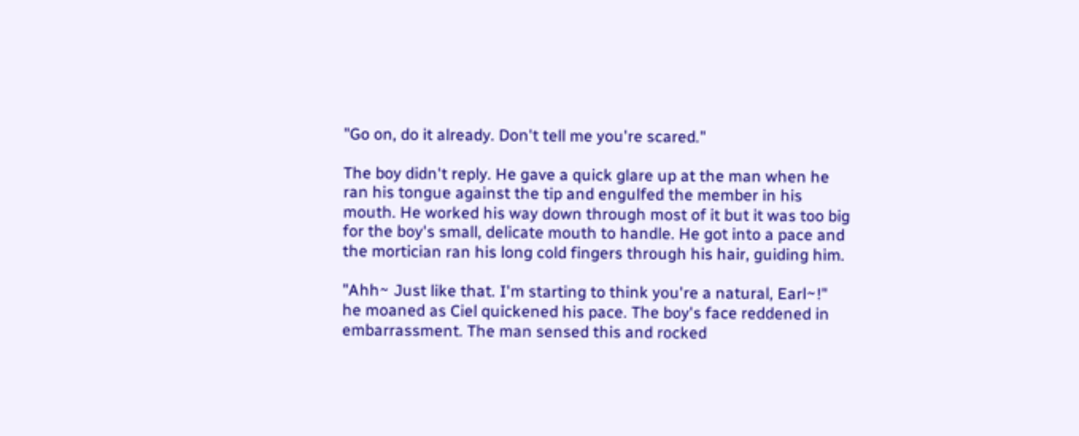"Go on, do it already. Don't tell me you're scared."

The boy didn't reply. He gave a quick glare up at the man when he ran his tongue against the tip and engulfed the member in his mouth. He worked his way down through most of it but it was too big for the boy's small, delicate mouth to handle. He got into a pace and the mortician ran his long cold fingers through his hair, guiding him.

"Ahh~ Just like that. I'm starting to think you're a natural, Earl~!" he moaned as Ciel quickened his pace. The boy's face reddened in embarrassment. The man sensed this and rocked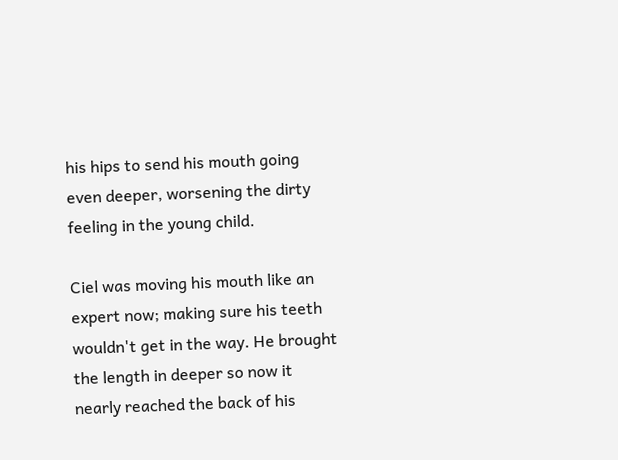his hips to send his mouth going even deeper, worsening the dirty feeling in the young child.

Ciel was moving his mouth like an expert now; making sure his teeth wouldn't get in the way. He brought the length in deeper so now it nearly reached the back of his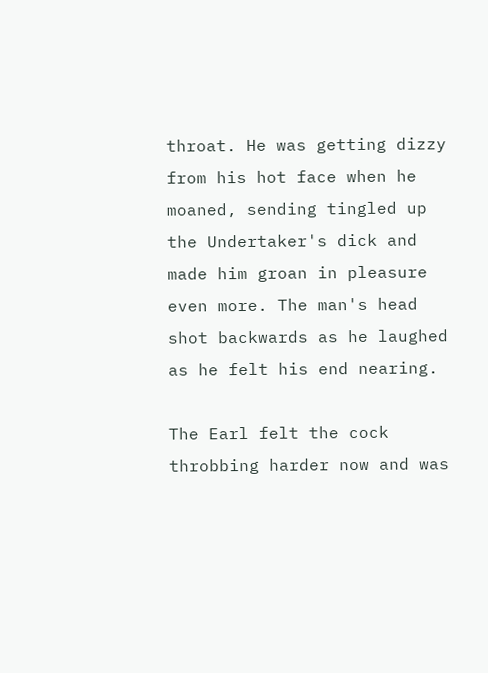throat. He was getting dizzy from his hot face when he moaned, sending tingled up the Undertaker's dick and made him groan in pleasure even more. The man's head shot backwards as he laughed as he felt his end nearing.

The Earl felt the cock throbbing harder now and was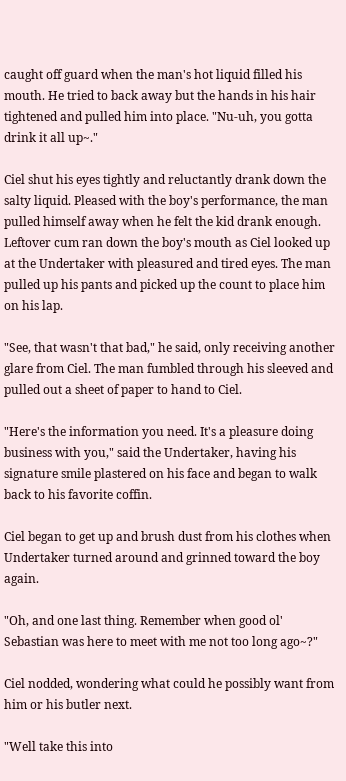caught off guard when the man's hot liquid filled his mouth. He tried to back away but the hands in his hair tightened and pulled him into place. "Nu-uh, you gotta drink it all up~."

Ciel shut his eyes tightly and reluctantly drank down the salty liquid. Pleased with the boy's performance, the man pulled himself away when he felt the kid drank enough. Leftover cum ran down the boy's mouth as Ciel looked up at the Undertaker with pleasured and tired eyes. The man pulled up his pants and picked up the count to place him on his lap.

"See, that wasn't that bad," he said, only receiving another glare from Ciel. The man fumbled through his sleeved and pulled out a sheet of paper to hand to Ciel.

"Here's the information you need. It's a pleasure doing business with you," said the Undertaker, having his signature smile plastered on his face and began to walk back to his favorite coffin.

Ciel began to get up and brush dust from his clothes when Undertaker turned around and grinned toward the boy again.

"Oh, and one last thing. Remember when good ol' Sebastian was here to meet with me not too long ago~?"

Ciel nodded, wondering what could he possibly want from him or his butler next.

"Well take this into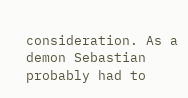consideration. As a demon Sebastian probably had to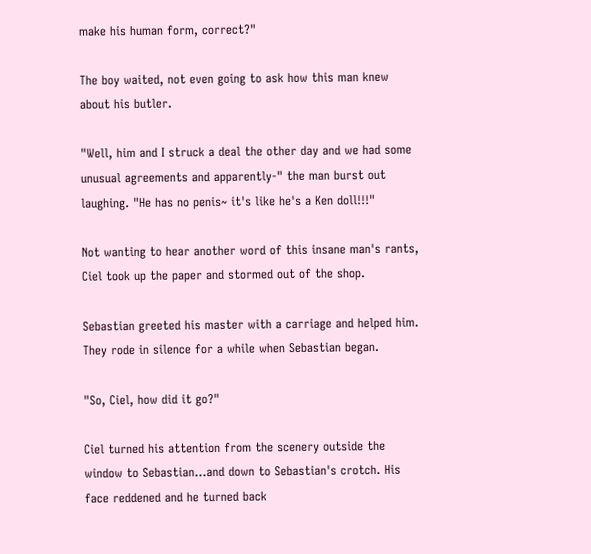make his human form, correct?"

The boy waited, not even going to ask how this man knew about his butler.

"Well, him and I struck a deal the other day and we had some unusual agreements and apparently-" the man burst out laughing. "He has no penis~ it's like he's a Ken doll!!!"

Not wanting to hear another word of this insane man's rants, Ciel took up the paper and stormed out of the shop.

Sebastian greeted his master with a carriage and helped him. They rode in silence for a while when Sebastian began.

"So, Ciel, how did it go?"

Ciel turned his attention from the scenery outside the window to Sebastian…and down to Sebastian's crotch. His face reddened and he turned back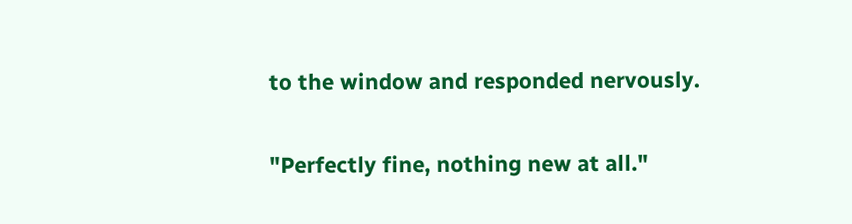to the window and responded nervously.

"Perfectly fine, nothing new at all."